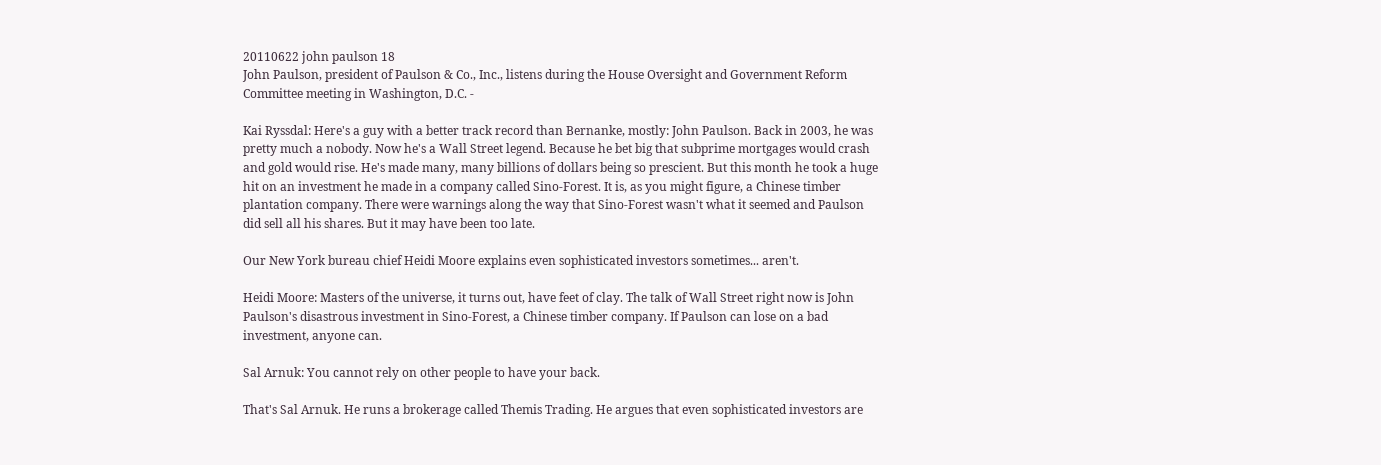20110622 john paulson 18
John Paulson, president of Paulson & Co., Inc., listens during the House Oversight and Government Reform Committee meeting in Washington, D.C. -

Kai Ryssdal: Here's a guy with a better track record than Bernanke, mostly: John Paulson. Back in 2003, he was pretty much a nobody. Now he's a Wall Street legend. Because he bet big that subprime mortgages would crash and gold would rise. He's made many, many billions of dollars being so prescient. But this month he took a huge hit on an investment he made in a company called Sino-Forest. It is, as you might figure, a Chinese timber plantation company. There were warnings along the way that Sino-Forest wasn't what it seemed and Paulson did sell all his shares. But it may have been too late.

Our New York bureau chief Heidi Moore explains even sophisticated investors sometimes... aren't.

Heidi Moore: Masters of the universe, it turns out, have feet of clay. The talk of Wall Street right now is John Paulson's disastrous investment in Sino-Forest, a Chinese timber company. If Paulson can lose on a bad investment, anyone can.

Sal Arnuk: You cannot rely on other people to have your back.

That's Sal Arnuk. He runs a brokerage called Themis Trading. He argues that even sophisticated investors are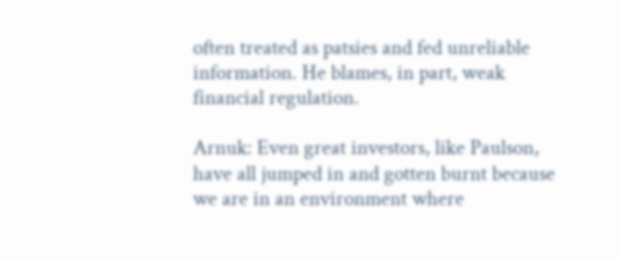often treated as patsies and fed unreliable information. He blames, in part, weak financial regulation.

Arnuk: Even great investors, like Paulson, have all jumped in and gotten burnt because we are in an environment where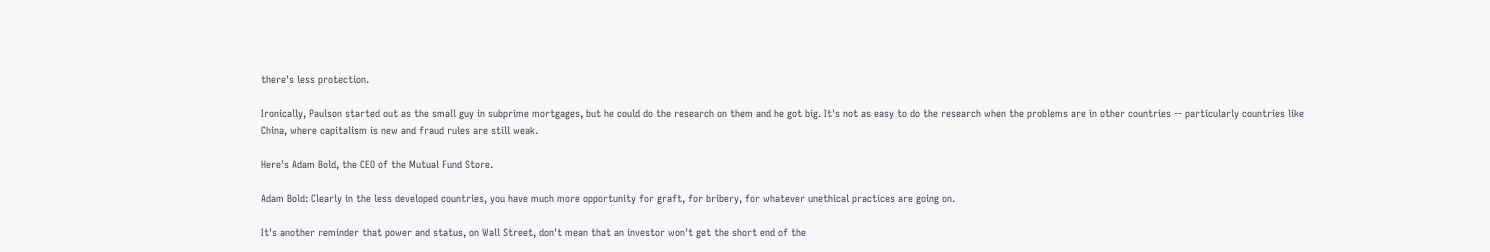there's less protection.

Ironically, Paulson started out as the small guy in subprime mortgages, but he could do the research on them and he got big. It's not as easy to do the research when the problems are in other countries -- particularly countries like China, where capitalism is new and fraud rules are still weak.

Here's Adam Bold, the CEO of the Mutual Fund Store.

Adam Bold: Clearly in the less developed countries, you have much more opportunity for graft, for bribery, for whatever unethical practices are going on.

It's another reminder that power and status, on Wall Street, don't mean that an investor won't get the short end of the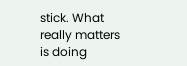stick. What really matters is doing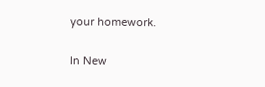your homework.

In New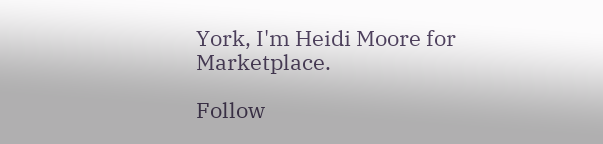York, I'm Heidi Moore for Marketplace.

Follow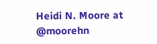Heidi N. Moore at @moorehn